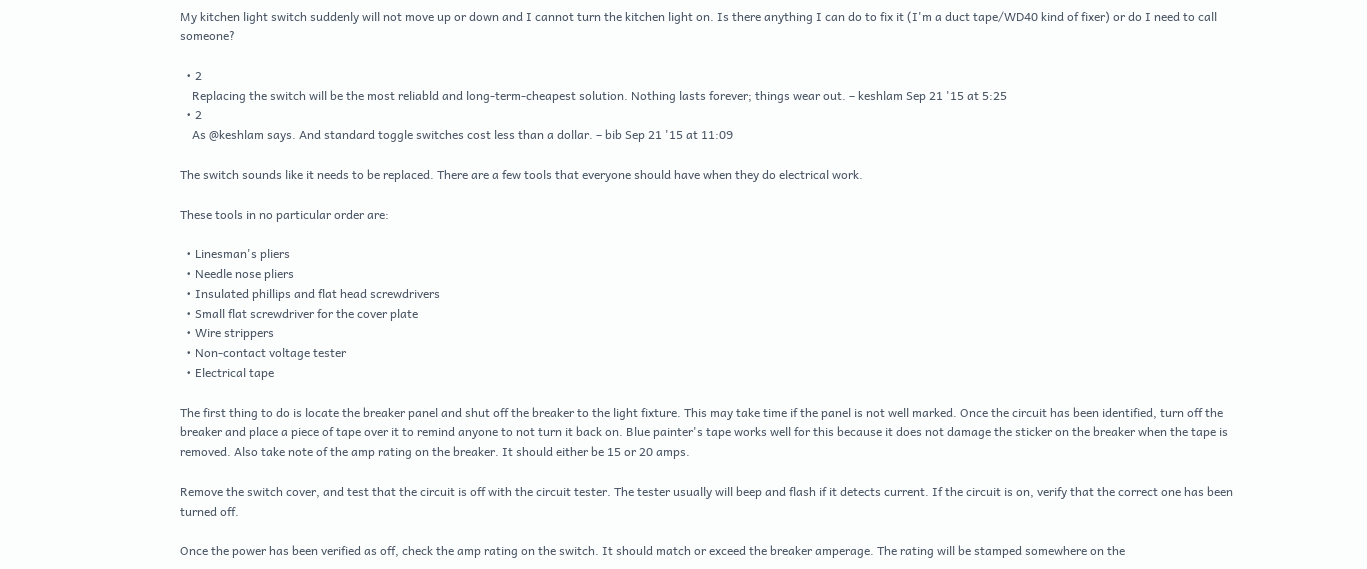My kitchen light switch suddenly will not move up or down and I cannot turn the kitchen light on. Is there anything I can do to fix it (I'm a duct tape/WD40 kind of fixer) or do I need to call someone?

  • 2
    Replacing the switch will be the most reliabld and long-term-cheapest solution. Nothing lasts forever; things wear out. – keshlam Sep 21 '15 at 5:25
  • 2
    As @keshlam says. And standard toggle switches cost less than a dollar. – bib Sep 21 '15 at 11:09

The switch sounds like it needs to be replaced. There are a few tools that everyone should have when they do electrical work.

These tools in no particular order are:

  • Linesman's pliers
  • Needle nose pliers
  • Insulated phillips and flat head screwdrivers
  • Small flat screwdriver for the cover plate
  • Wire strippers
  • Non-contact voltage tester
  • Electrical tape

The first thing to do is locate the breaker panel and shut off the breaker to the light fixture. This may take time if the panel is not well marked. Once the circuit has been identified, turn off the breaker and place a piece of tape over it to remind anyone to not turn it back on. Blue painter's tape works well for this because it does not damage the sticker on the breaker when the tape is removed. Also take note of the amp rating on the breaker. It should either be 15 or 20 amps.

Remove the switch cover, and test that the circuit is off with the circuit tester. The tester usually will beep and flash if it detects current. If the circuit is on, verify that the correct one has been turned off.

Once the power has been verified as off, check the amp rating on the switch. It should match or exceed the breaker amperage. The rating will be stamped somewhere on the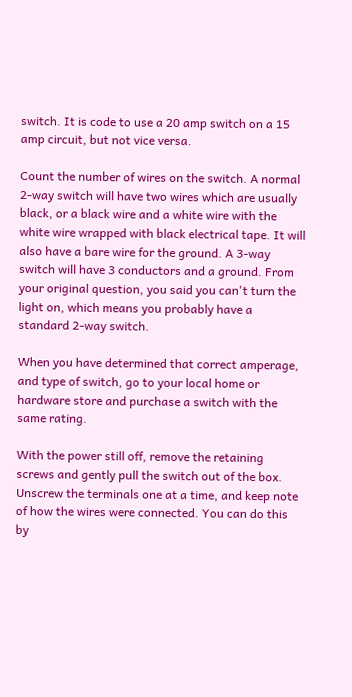switch. It is code to use a 20 amp switch on a 15 amp circuit, but not vice versa.

Count the number of wires on the switch. A normal 2-way switch will have two wires which are usually black, or a black wire and a white wire with the white wire wrapped with black electrical tape. It will also have a bare wire for the ground. A 3-way switch will have 3 conductors and a ground. From your original question, you said you can't turn the light on, which means you probably have a standard 2-way switch.

When you have determined that correct amperage, and type of switch, go to your local home or hardware store and purchase a switch with the same rating.

With the power still off, remove the retaining screws and gently pull the switch out of the box. Unscrew the terminals one at a time, and keep note of how the wires were connected. You can do this by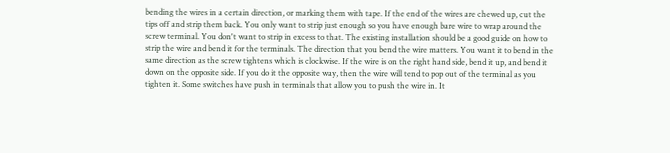bending the wires in a certain direction, or marking them with tape. If the end of the wires are chewed up, cut the tips off and strip them back. You only want to strip just enough so you have enough bare wire to wrap around the screw terminal. You don't want to strip in excess to that. The existing installation should be a good guide on how to strip the wire and bend it for the terminals. The direction that you bend the wire matters. You want it to bend in the same direction as the screw tightens which is clockwise. If the wire is on the right hand side, bend it up, and bend it down on the opposite side. If you do it the opposite way, then the wire will tend to pop out of the terminal as you tighten it. Some switches have push in terminals that allow you to push the wire in. It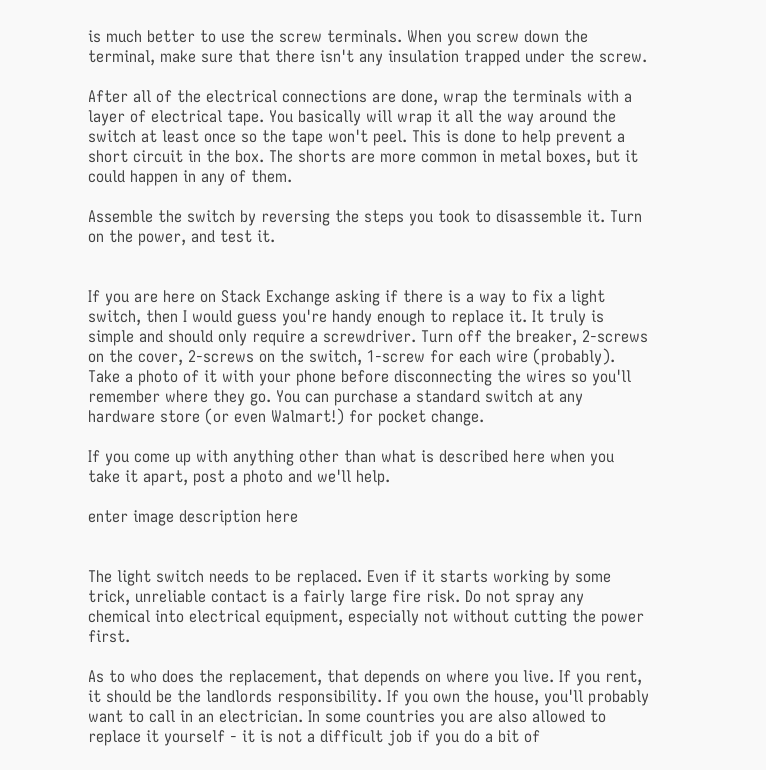is much better to use the screw terminals. When you screw down the terminal, make sure that there isn't any insulation trapped under the screw.

After all of the electrical connections are done, wrap the terminals with a layer of electrical tape. You basically will wrap it all the way around the switch at least once so the tape won't peel. This is done to help prevent a short circuit in the box. The shorts are more common in metal boxes, but it could happen in any of them.

Assemble the switch by reversing the steps you took to disassemble it. Turn on the power, and test it.


If you are here on Stack Exchange asking if there is a way to fix a light switch, then I would guess you're handy enough to replace it. It truly is simple and should only require a screwdriver. Turn off the breaker, 2-screws on the cover, 2-screws on the switch, 1-screw for each wire (probably). Take a photo of it with your phone before disconnecting the wires so you'll remember where they go. You can purchase a standard switch at any hardware store (or even Walmart!) for pocket change.

If you come up with anything other than what is described here when you take it apart, post a photo and we'll help.

enter image description here


The light switch needs to be replaced. Even if it starts working by some trick, unreliable contact is a fairly large fire risk. Do not spray any chemical into electrical equipment, especially not without cutting the power first.

As to who does the replacement, that depends on where you live. If you rent, it should be the landlords responsibility. If you own the house, you'll probably want to call in an electrician. In some countries you are also allowed to replace it yourself - it is not a difficult job if you do a bit of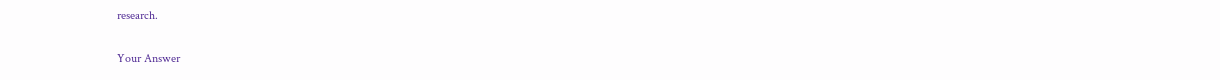research.

Your Answer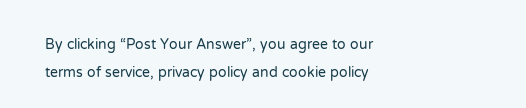By clicking “Post Your Answer”, you agree to our terms of service, privacy policy and cookie policy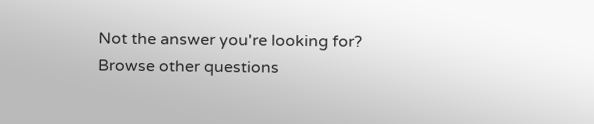Not the answer you're looking for? Browse other questions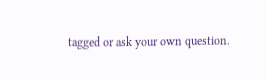tagged or ask your own question.